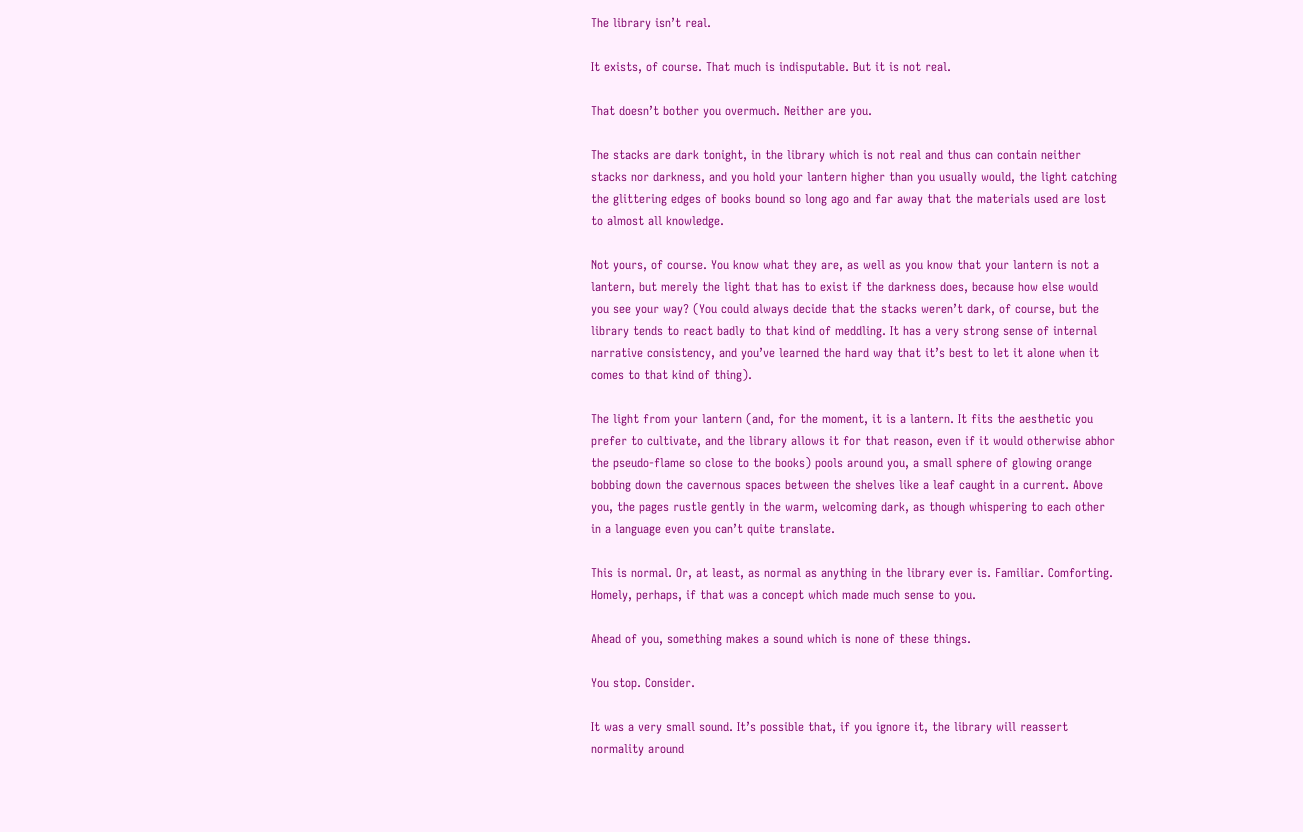The library isn’t real.

It exists, of course. That much is indisputable. But it is not real.

That doesn’t bother you overmuch. Neither are you.

The stacks are dark tonight, in the library which is not real and thus can contain neither stacks nor darkness, and you hold your lantern higher than you usually would, the light catching the glittering edges of books bound so long ago and far away that the materials used are lost to almost all knowledge.

Not yours, of course. You know what they are, as well as you know that your lantern is not a lantern, but merely the light that has to exist if the darkness does, because how else would you see your way? (You could always decide that the stacks weren’t dark, of course, but the library tends to react badly to that kind of meddling. It has a very strong sense of internal narrative consistency, and you’ve learned the hard way that it’s best to let it alone when it comes to that kind of thing).

The light from your lantern (and, for the moment, it is a lantern. It fits the aesthetic you prefer to cultivate, and the library allows it for that reason, even if it would otherwise abhor the pseudo-flame so close to the books) pools around you, a small sphere of glowing orange bobbing down the cavernous spaces between the shelves like a leaf caught in a current. Above you, the pages rustle gently in the warm, welcoming dark, as though whispering to each other in a language even you can’t quite translate.

This is normal. Or, at least, as normal as anything in the library ever is. Familiar. Comforting. Homely, perhaps, if that was a concept which made much sense to you.

Ahead of you, something makes a sound which is none of these things.

You stop. Consider.

It was a very small sound. It’s possible that, if you ignore it, the library will reassert normality around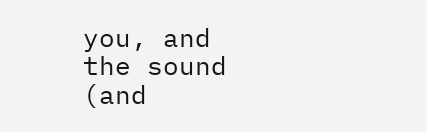you, and the sound (and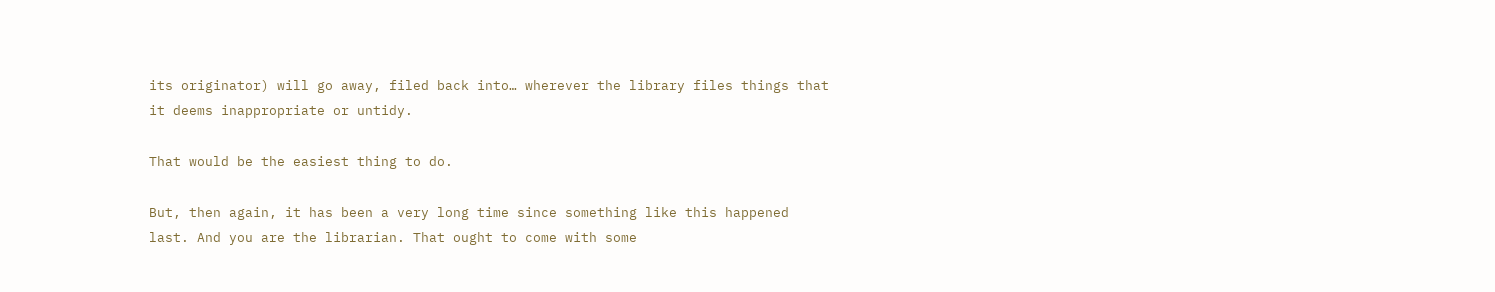its originator) will go away, filed back into… wherever the library files things that it deems inappropriate or untidy.

That would be the easiest thing to do.

But, then again, it has been a very long time since something like this happened last. And you are the librarian. That ought to come with some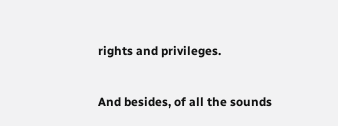rights and privileges.

And besides, of all the sounds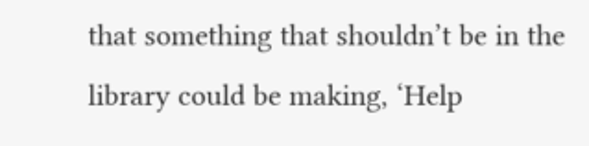that something that shouldn’t be in the library could be making, ‘Help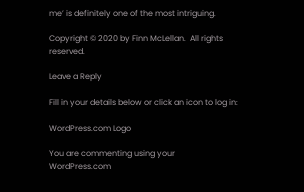me’ is definitely one of the most intriguing.

Copyright © 2020 by Finn McLellan.  All rights reserved.

Leave a Reply

Fill in your details below or click an icon to log in:

WordPress.com Logo

You are commenting using your WordPress.com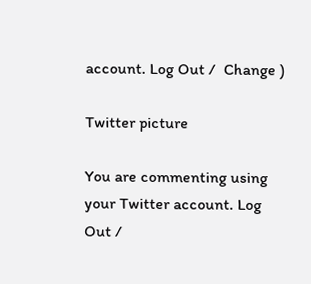account. Log Out /  Change )

Twitter picture

You are commenting using your Twitter account. Log Out /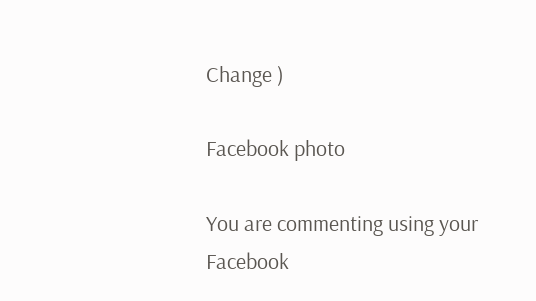Change )

Facebook photo

You are commenting using your Facebook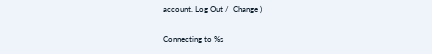account. Log Out /  Change )

Connecting to %s